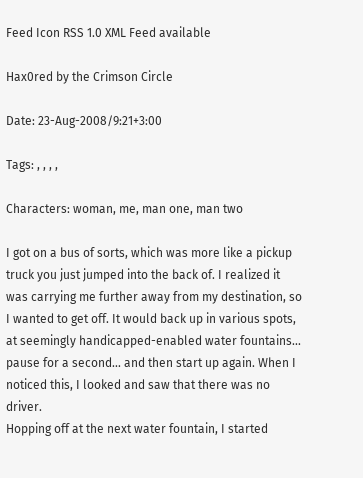Feed Icon RSS 1.0 XML Feed available

Hax0red by the Crimson Circle

Date: 23-Aug-2008/9:21+3:00

Tags: , , , ,

Characters: woman, me, man one, man two

I got on a bus of sorts, which was more like a pickup truck you just jumped into the back of. I realized it was carrying me further away from my destination, so I wanted to get off. It would back up in various spots, at seemingly handicapped-enabled water fountains... pause for a second... and then start up again. When I noticed this, I looked and saw that there was no driver.
Hopping off at the next water fountain, I started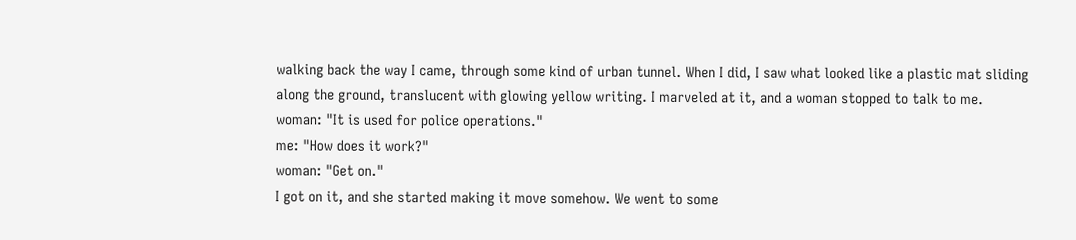walking back the way I came, through some kind of urban tunnel. When I did, I saw what looked like a plastic mat sliding along the ground, translucent with glowing yellow writing. I marveled at it, and a woman stopped to talk to me.
woman: "It is used for police operations."
me: "How does it work?"
woman: "Get on."
I got on it, and she started making it move somehow. We went to some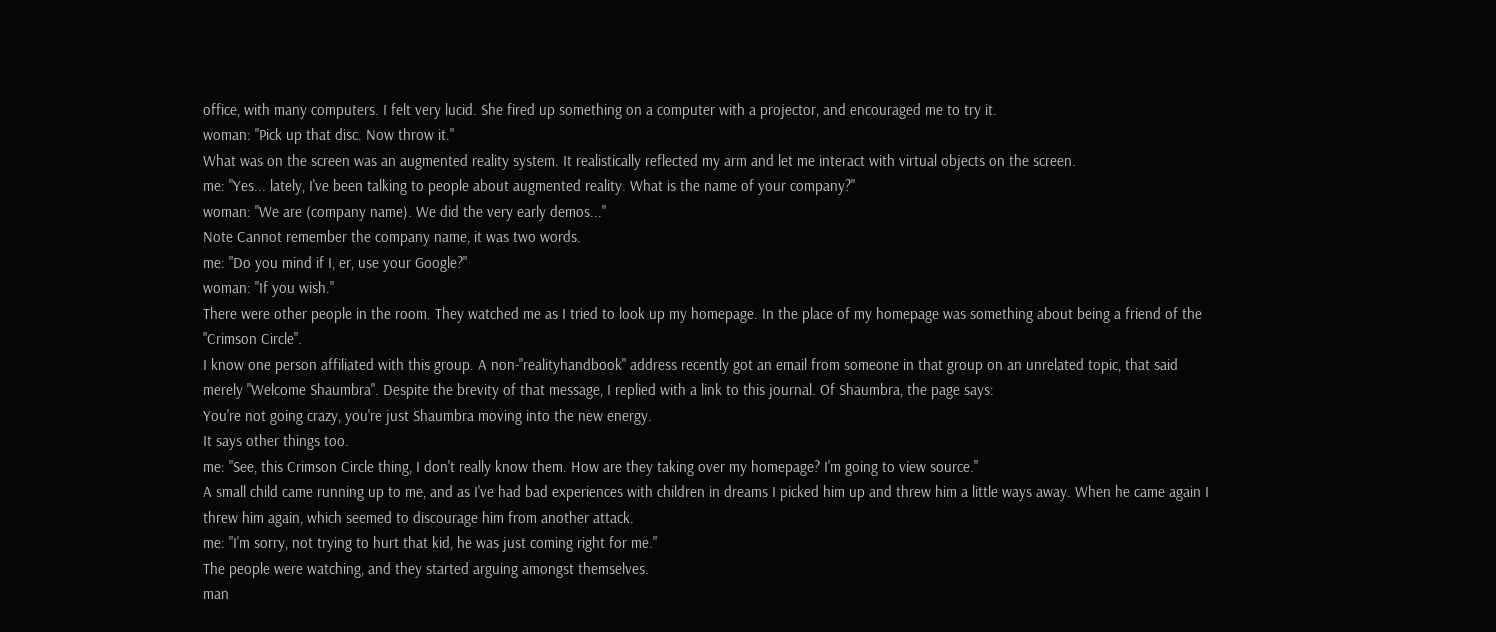office, with many computers. I felt very lucid. She fired up something on a computer with a projector, and encouraged me to try it.
woman: "Pick up that disc. Now throw it."
What was on the screen was an augmented reality system. It realistically reflected my arm and let me interact with virtual objects on the screen.
me: "Yes... lately, I've been talking to people about augmented reality. What is the name of your company?"
woman: "We are (company name). We did the very early demos..."
Note Cannot remember the company name, it was two words.
me: "Do you mind if I, er, use your Google?"
woman: "If you wish."
There were other people in the room. They watched me as I tried to look up my homepage. In the place of my homepage was something about being a friend of the "Crimson Circle".
I know one person affiliated with this group. A non-"realityhandbook" address recently got an email from someone in that group on an unrelated topic, that said merely "Welcome Shaumbra". Despite the brevity of that message, I replied with a link to this journal. Of Shaumbra, the page says:
You're not going crazy, you're just Shaumbra moving into the new energy.
It says other things too.
me: "See, this Crimson Circle thing, I don't really know them. How are they taking over my homepage? I'm going to view source."
A small child came running up to me, and as I've had bad experiences with children in dreams I picked him up and threw him a little ways away. When he came again I threw him again, which seemed to discourage him from another attack.
me: "I'm sorry, not trying to hurt that kid, he was just coming right for me."
The people were watching, and they started arguing amongst themselves.
man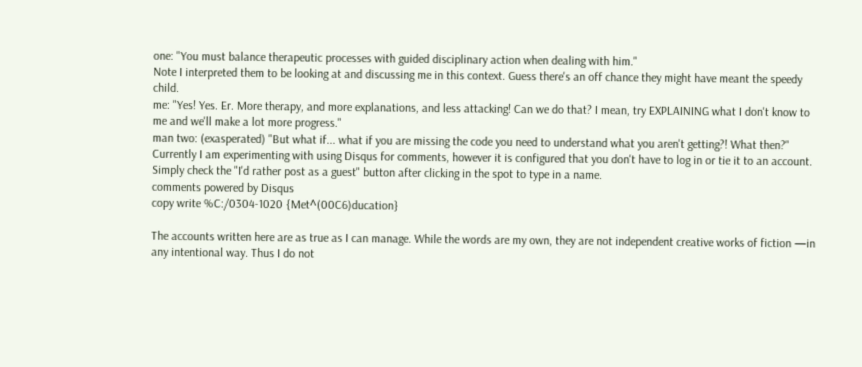one: "You must balance therapeutic processes with guided disciplinary action when dealing with him."
Note I interpreted them to be looking at and discussing me in this context. Guess there's an off chance they might have meant the speedy child.
me: "Yes! Yes. Er. More therapy, and more explanations, and less attacking! Can we do that? I mean, try EXPLAINING what I don't know to me and we'll make a lot more progress."
man two: (exasperated) "But what if... what if you are missing the code you need to understand what you aren't getting?! What then?"
Currently I am experimenting with using Disqus for comments, however it is configured that you don't have to log in or tie it to an account. Simply check the "I'd rather post as a guest" button after clicking in the spot to type in a name.
comments powered by Disqus
copy write %C:/0304-1020 {Met^(00C6)ducation}

The accounts written here are as true as I can manage. While the words are my own, they are not independent creative works of fiction —in any intentional way. Thus I do not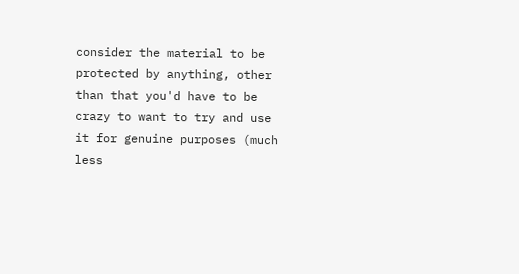consider the material to be protected by anything, other than that you'd have to be crazy to want to try and use it for genuine purposes (much less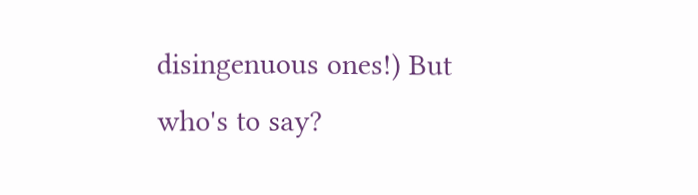disingenuous ones!) But who's to say?